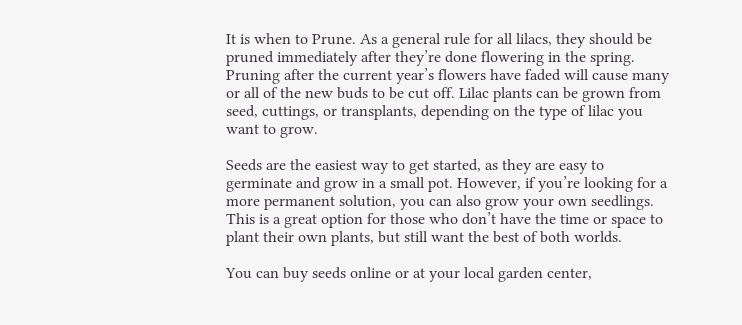It is when to Prune. As a general rule for all lilacs, they should be pruned immediately after they’re done flowering in the spring. Pruning after the current year’s flowers have faded will cause many or all of the new buds to be cut off. Lilac plants can be grown from seed, cuttings, or transplants, depending on the type of lilac you want to grow.

Seeds are the easiest way to get started, as they are easy to germinate and grow in a small pot. However, if you’re looking for a more permanent solution, you can also grow your own seedlings. This is a great option for those who don’t have the time or space to plant their own plants, but still want the best of both worlds.

You can buy seeds online or at your local garden center,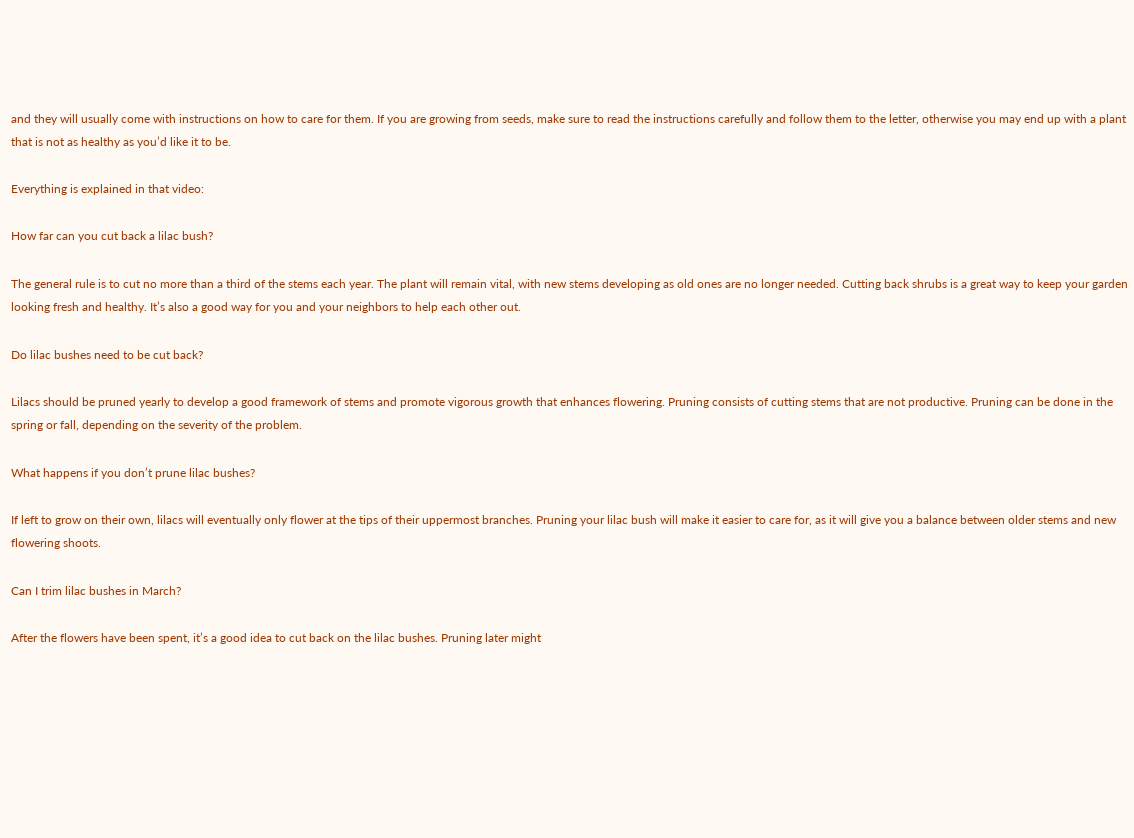and they will usually come with instructions on how to care for them. If you are growing from seeds, make sure to read the instructions carefully and follow them to the letter, otherwise you may end up with a plant that is not as healthy as you’d like it to be.

Everything is explained in that video:

How far can you cut back a lilac bush?

The general rule is to cut no more than a third of the stems each year. The plant will remain vital, with new stems developing as old ones are no longer needed. Cutting back shrubs is a great way to keep your garden looking fresh and healthy. It’s also a good way for you and your neighbors to help each other out.

Do lilac bushes need to be cut back?

Lilacs should be pruned yearly to develop a good framework of stems and promote vigorous growth that enhances flowering. Pruning consists of cutting stems that are not productive. Pruning can be done in the spring or fall, depending on the severity of the problem.

What happens if you don’t prune lilac bushes?

If left to grow on their own, lilacs will eventually only flower at the tips of their uppermost branches. Pruning your lilac bush will make it easier to care for, as it will give you a balance between older stems and new flowering shoots.

Can I trim lilac bushes in March?

After the flowers have been spent, it’s a good idea to cut back on the lilac bushes. Pruning later might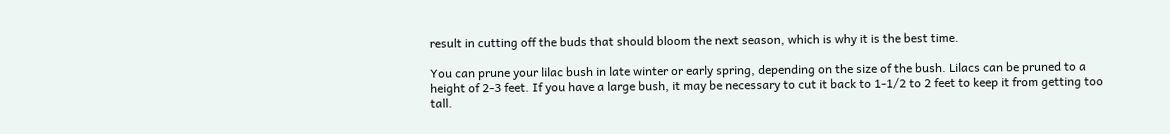result in cutting off the buds that should bloom the next season, which is why it is the best time.

You can prune your lilac bush in late winter or early spring, depending on the size of the bush. Lilacs can be pruned to a height of 2-3 feet. If you have a large bush, it may be necessary to cut it back to 1-1/2 to 2 feet to keep it from getting too tall.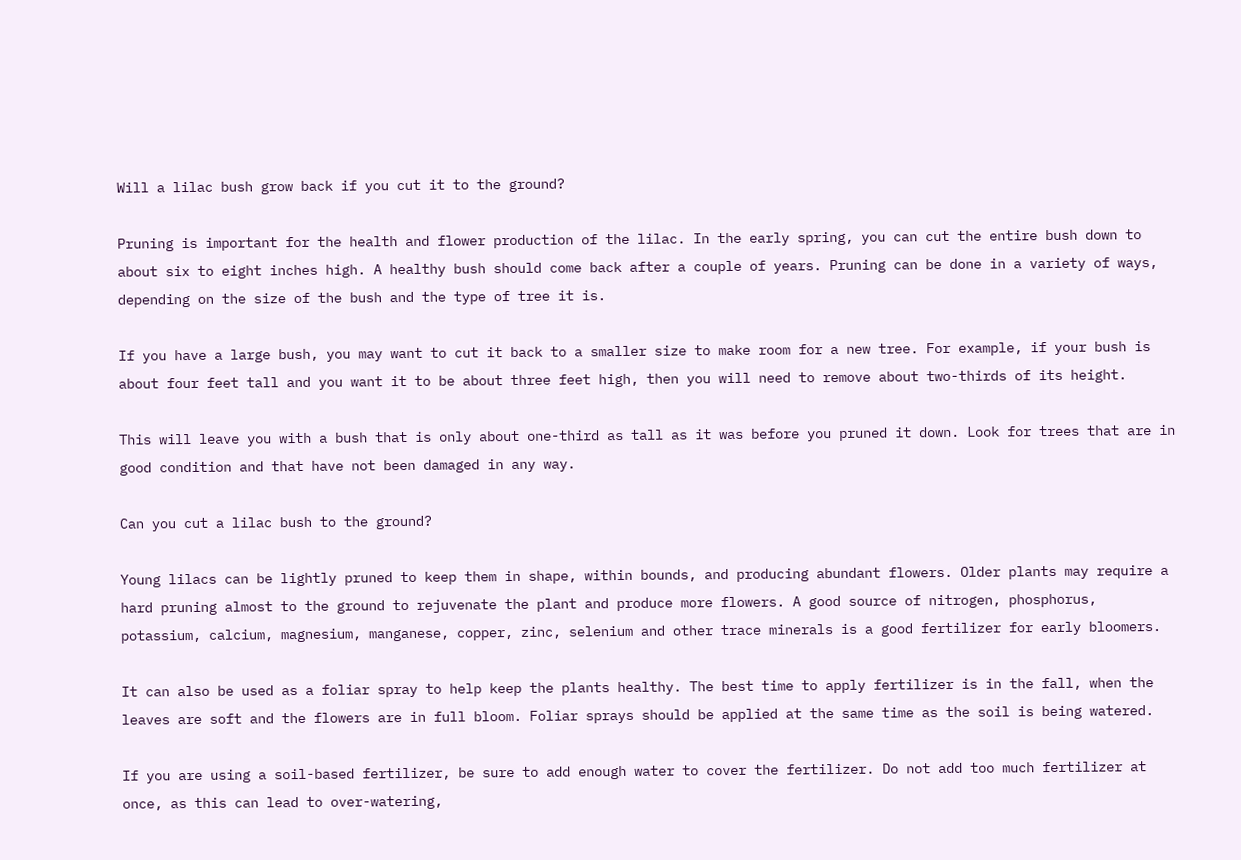Will a lilac bush grow back if you cut it to the ground?

Pruning is important for the health and flower production of the lilac. In the early spring, you can cut the entire bush down to about six to eight inches high. A healthy bush should come back after a couple of years. Pruning can be done in a variety of ways, depending on the size of the bush and the type of tree it is.

If you have a large bush, you may want to cut it back to a smaller size to make room for a new tree. For example, if your bush is about four feet tall and you want it to be about three feet high, then you will need to remove about two-thirds of its height.

This will leave you with a bush that is only about one-third as tall as it was before you pruned it down. Look for trees that are in good condition and that have not been damaged in any way.

Can you cut a lilac bush to the ground?

Young lilacs can be lightly pruned to keep them in shape, within bounds, and producing abundant flowers. Older plants may require a hard pruning almost to the ground to rejuvenate the plant and produce more flowers. A good source of nitrogen, phosphorus, potassium, calcium, magnesium, manganese, copper, zinc, selenium and other trace minerals is a good fertilizer for early bloomers.

It can also be used as a foliar spray to help keep the plants healthy. The best time to apply fertilizer is in the fall, when the leaves are soft and the flowers are in full bloom. Foliar sprays should be applied at the same time as the soil is being watered.

If you are using a soil-based fertilizer, be sure to add enough water to cover the fertilizer. Do not add too much fertilizer at once, as this can lead to over-watering,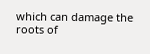which can damage the roots of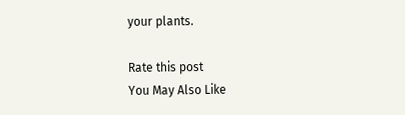your plants.

Rate this post
You May Also Like